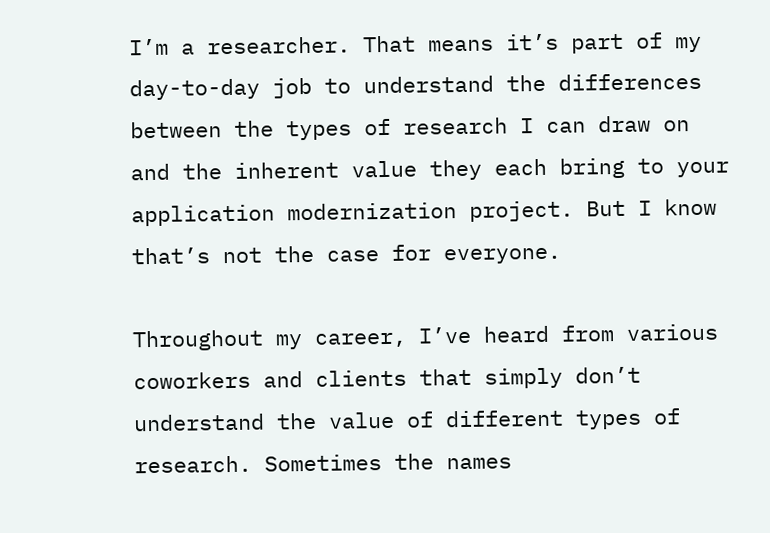I’m a researcher. That means it’s part of my day-to-day job to understand the differences between the types of research I can draw on and the inherent value they each bring to your application modernization project. But I know that’s not the case for everyone.

Throughout my career, I’ve heard from various coworkers and clients that simply don’t understand the value of different types of research. Sometimes the names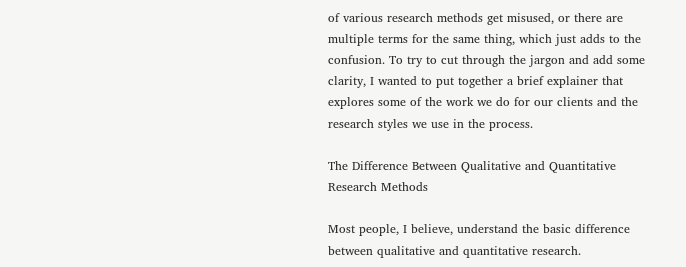of various research methods get misused, or there are multiple terms for the same thing, which just adds to the confusion. To try to cut through the jargon and add some clarity, I wanted to put together a brief explainer that explores some of the work we do for our clients and the research styles we use in the process.

The Difference Between Qualitative and Quantitative Research Methods

Most people, I believe, understand the basic difference between qualitative and quantitative research.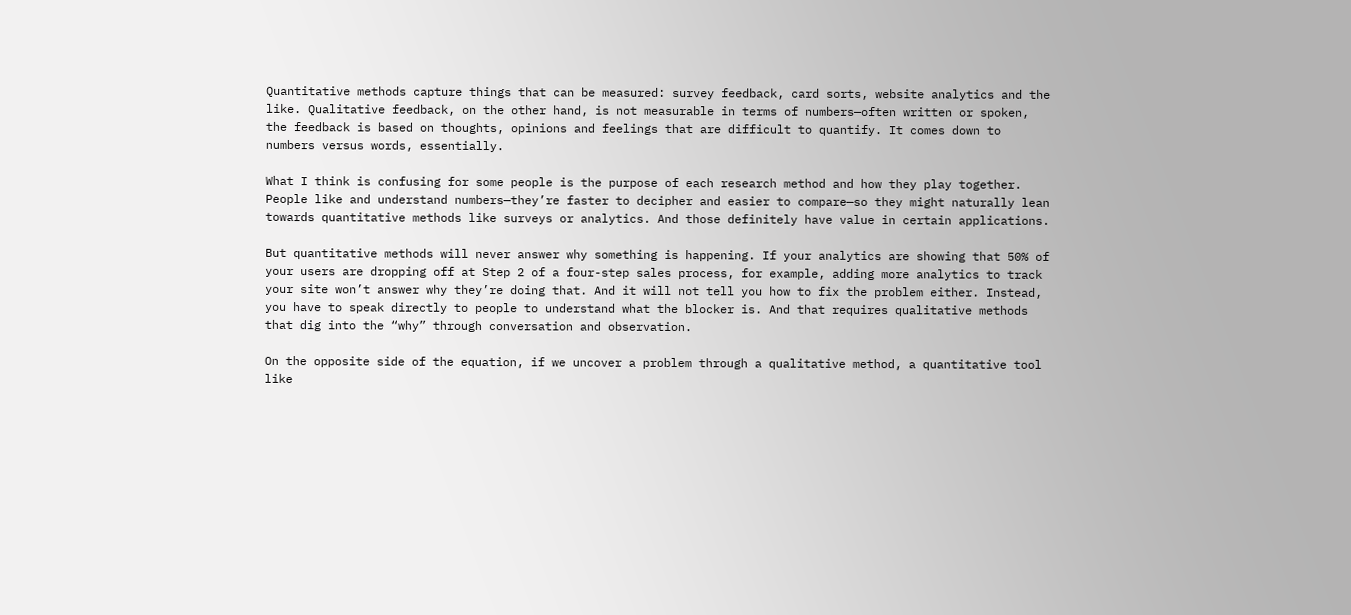Quantitative methods capture things that can be measured: survey feedback, card sorts, website analytics and the like. Qualitative feedback, on the other hand, is not measurable in terms of numbers—often written or spoken, the feedback is based on thoughts, opinions and feelings that are difficult to quantify. It comes down to numbers versus words, essentially.

What I think is confusing for some people is the purpose of each research method and how they play together. People like and understand numbers—they’re faster to decipher and easier to compare—so they might naturally lean towards quantitative methods like surveys or analytics. And those definitely have value in certain applications.

But quantitative methods will never answer why something is happening. If your analytics are showing that 50% of your users are dropping off at Step 2 of a four-step sales process, for example, adding more analytics to track your site won’t answer why they’re doing that. And it will not tell you how to fix the problem either. Instead, you have to speak directly to people to understand what the blocker is. And that requires qualitative methods that dig into the “why” through conversation and observation.

On the opposite side of the equation, if we uncover a problem through a qualitative method, a quantitative tool like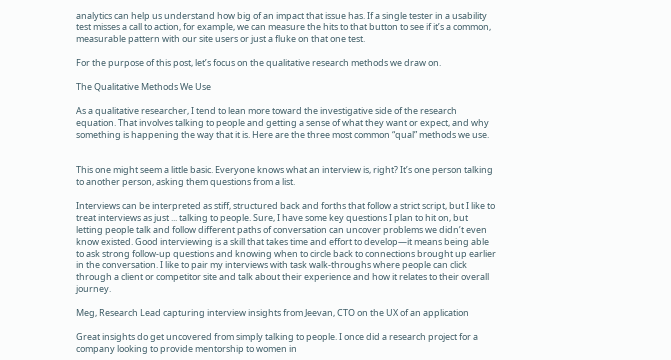analytics can help us understand how big of an impact that issue has. If a single tester in a usability test misses a call to action, for example, we can measure the hits to that button to see if it’s a common, measurable pattern with our site users or just a fluke on that one test.

For the purpose of this post, let’s focus on the qualitative research methods we draw on.

The Qualitative Methods We Use

As a qualitative researcher, I tend to lean more toward the investigative side of the research equation. That involves talking to people and getting a sense of what they want or expect, and why something is happening the way that it is. Here are the three most common “qual” methods we use.


This one might seem a little basic. Everyone knows what an interview is, right? It’s one person talking to another person, asking them questions from a list.

Interviews can be interpreted as stiff, structured back and forths that follow a strict script, but I like to treat interviews as just ... talking to people. Sure, I have some key questions I plan to hit on, but letting people talk and follow different paths of conversation can uncover problems we didn’t even know existed. Good interviewing is a skill that takes time and effort to develop—it means being able to ask strong follow-up questions and knowing when to circle back to connections brought up earlier in the conversation. I like to pair my interviews with task walk-throughs where people can click through a client or competitor site and talk about their experience and how it relates to their overall journey.

Meg, Research Lead capturing interview insights from Jeevan, CTO on the UX of an application

Great insights do get uncovered from simply talking to people. I once did a research project for a company looking to provide mentorship to women in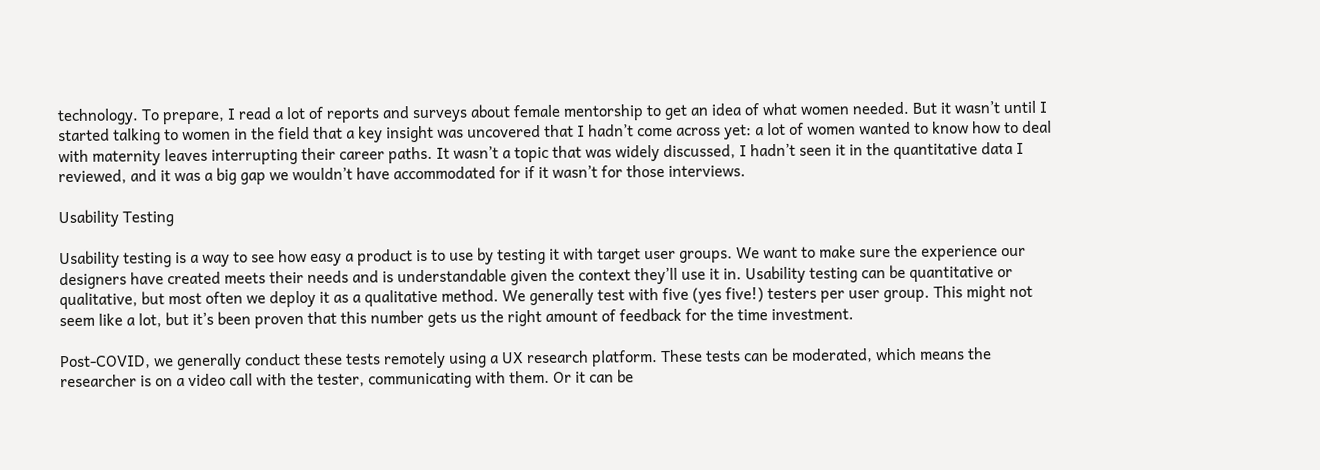technology. To prepare, I read a lot of reports and surveys about female mentorship to get an idea of what women needed. But it wasn’t until I started talking to women in the field that a key insight was uncovered that I hadn’t come across yet: a lot of women wanted to know how to deal with maternity leaves interrupting their career paths. It wasn’t a topic that was widely discussed, I hadn’t seen it in the quantitative data I reviewed, and it was a big gap we wouldn’t have accommodated for if it wasn’t for those interviews.

Usability Testing

Usability testing is a way to see how easy a product is to use by testing it with target user groups. We want to make sure the experience our designers have created meets their needs and is understandable given the context they’ll use it in. Usability testing can be quantitative or qualitative, but most often we deploy it as a qualitative method. We generally test with five (yes five!) testers per user group. This might not seem like a lot, but it’s been proven that this number gets us the right amount of feedback for the time investment.

Post-COVID, we generally conduct these tests remotely using a UX research platform. These tests can be moderated, which means the researcher is on a video call with the tester, communicating with them. Or it can be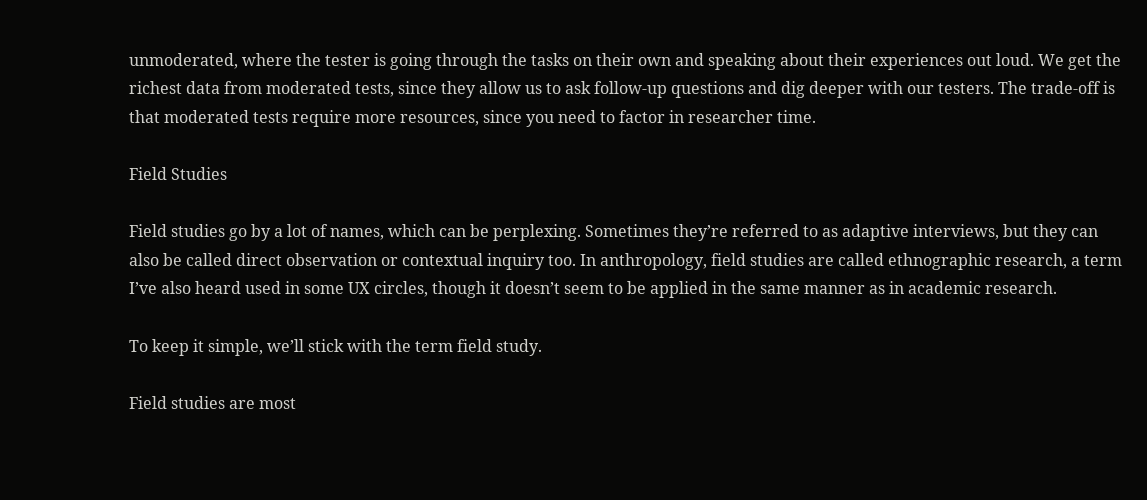unmoderated, where the tester is going through the tasks on their own and speaking about their experiences out loud. We get the richest data from moderated tests, since they allow us to ask follow-up questions and dig deeper with our testers. The trade-off is that moderated tests require more resources, since you need to factor in researcher time.

Field Studies

Field studies go by a lot of names, which can be perplexing. Sometimes they’re referred to as adaptive interviews, but they can also be called direct observation or contextual inquiry too. In anthropology, field studies are called ethnographic research, a term I’ve also heard used in some UX circles, though it doesn’t seem to be applied in the same manner as in academic research.

To keep it simple, we’ll stick with the term field study.

Field studies are most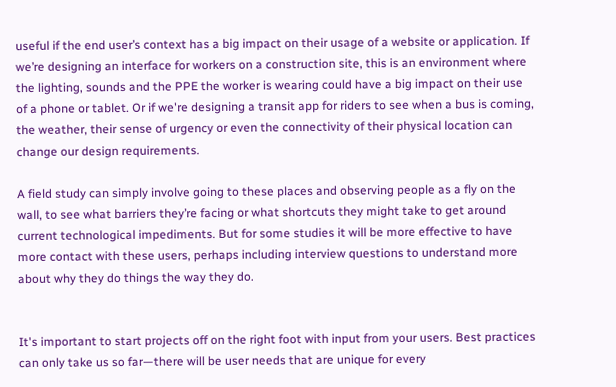useful if the end user’s context has a big impact on their usage of a website or application. If we’re designing an interface for workers on a construction site, this is an environment where the lighting, sounds and the PPE the worker is wearing could have a big impact on their use of a phone or tablet. Or if we're designing a transit app for riders to see when a bus is coming, the weather, their sense of urgency or even the connectivity of their physical location can change our design requirements.

A field study can simply involve going to these places and observing people as a fly on the wall, to see what barriers they’re facing or what shortcuts they might take to get around current technological impediments. But for some studies it will be more effective to have more contact with these users, perhaps including interview questions to understand more about why they do things the way they do.


It's important to start projects off on the right foot with input from your users. Best practices can only take us so far—there will be user needs that are unique for every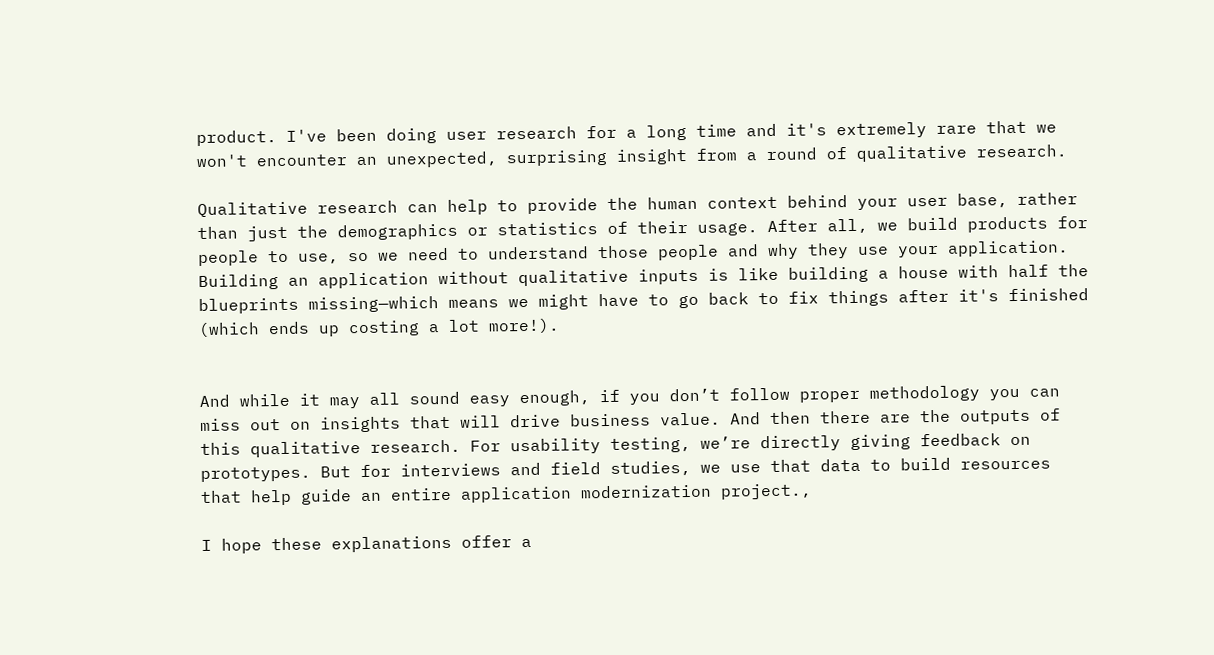product. I've been doing user research for a long time and it's extremely rare that we won't encounter an unexpected, surprising insight from a round of qualitative research.

Qualitative research can help to provide the human context behind your user base, rather than just the demographics or statistics of their usage. After all, we build products for people to use, so we need to understand those people and why they use your application. Building an application without qualitative inputs is like building a house with half the blueprints missing—which means we might have to go back to fix things after it's finished (which ends up costing a lot more!).


And while it may all sound easy enough, if you don’t follow proper methodology you can miss out on insights that will drive business value. And then there are the outputs of this qualitative research. For usability testing, we’re directly giving feedback on prototypes. But for interviews and field studies, we use that data to build resources that help guide an entire application modernization project.,

I hope these explanations offer a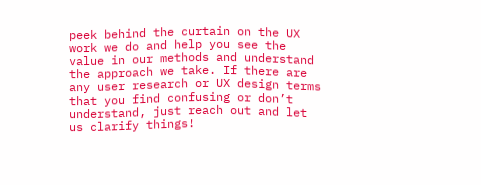peek behind the curtain on the UX work we do and help you see the value in our methods and understand the approach we take. If there are any user research or UX design terms that you find confusing or don’t understand, just reach out and let us clarify things!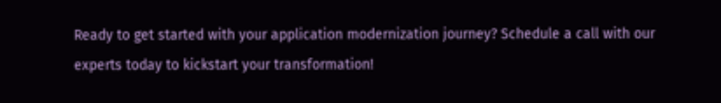Ready to get started with your application modernization journey? Schedule a call with our experts today to kickstart your transformation!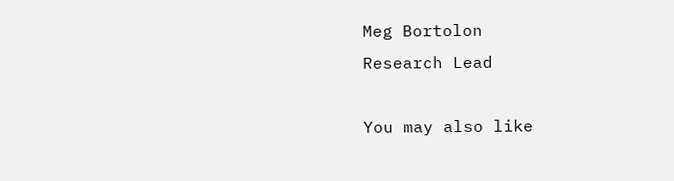Meg Bortolon
Research Lead

You may also like